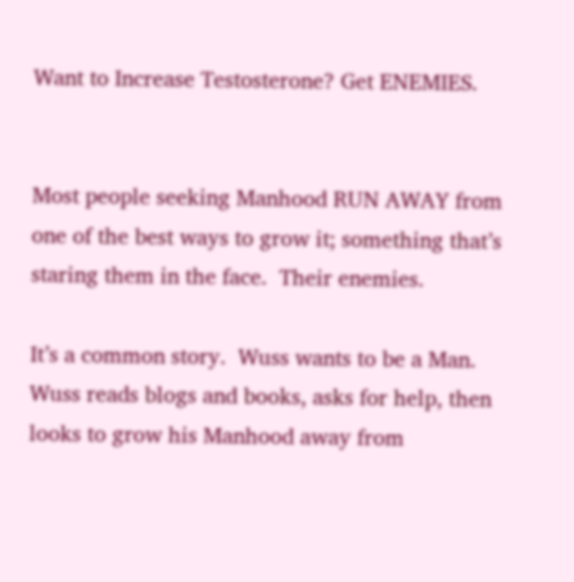Want to Increase Testosterone? Get ENEMIES.


Most people seeking Manhood RUN AWAY from one of the best ways to grow it; something that’s staring them in the face.  Their enemies.

It’s a common story.  Wuss wants to be a Man.  Wuss reads blogs and books, asks for help, then looks to grow his Manhood away from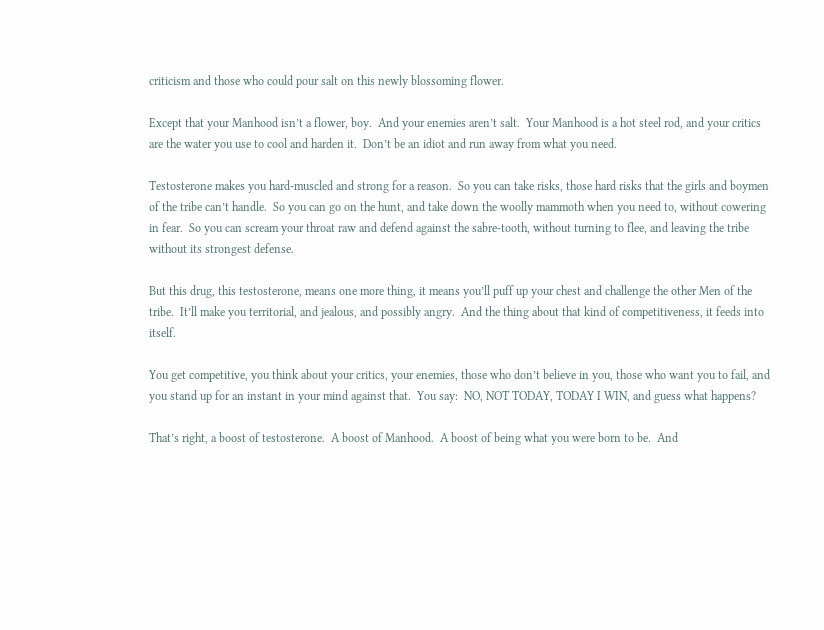criticism and those who could pour salt on this newly blossoming flower.

Except that your Manhood isn’t a flower, boy.  And your enemies aren’t salt.  Your Manhood is a hot steel rod, and your critics are the water you use to cool and harden it.  Don’t be an idiot and run away from what you need.

Testosterone makes you hard-muscled and strong for a reason.  So you can take risks, those hard risks that the girls and boymen of the tribe can’t handle.  So you can go on the hunt, and take down the woolly mammoth when you need to, without cowering in fear.  So you can scream your throat raw and defend against the sabre-tooth, without turning to flee, and leaving the tribe without its strongest defense.

But this drug, this testosterone, means one more thing, it means you’ll puff up your chest and challenge the other Men of the tribe.  It’ll make you territorial, and jealous, and possibly angry.  And the thing about that kind of competitiveness, it feeds into itself.

You get competitive, you think about your critics, your enemies, those who don’t believe in you, those who want you to fail, and you stand up for an instant in your mind against that.  You say:  NO, NOT TODAY, TODAY I WIN, and guess what happens?

That’s right, a boost of testosterone.  A boost of Manhood.  A boost of being what you were born to be.  And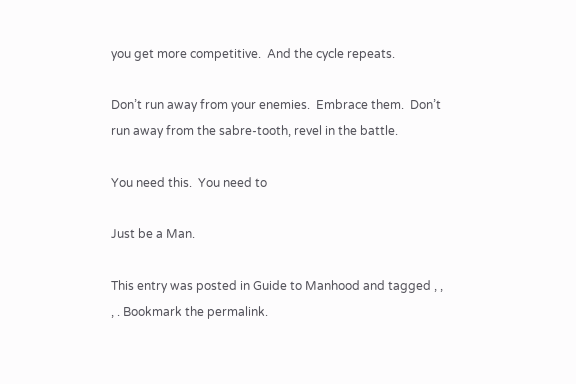you get more competitive.  And the cycle repeats.

Don’t run away from your enemies.  Embrace them.  Don’t run away from the sabre-tooth, revel in the battle.

You need this.  You need to

Just be a Man.

This entry was posted in Guide to Manhood and tagged , , , . Bookmark the permalink.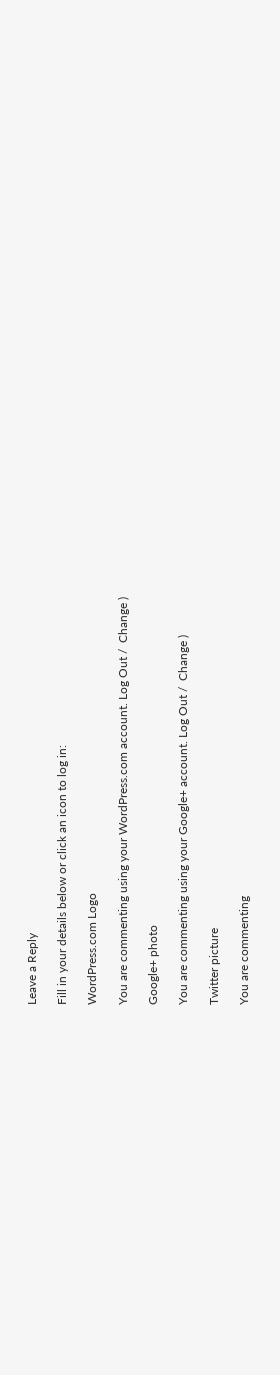Leave a Reply

Fill in your details below or click an icon to log in:

WordPress.com Logo

You are commenting using your WordPress.com account. Log Out /  Change )

Google+ photo

You are commenting using your Google+ account. Log Out /  Change )

Twitter picture

You are commenting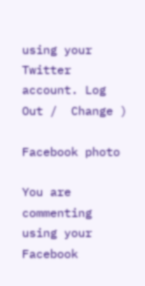using your Twitter account. Log Out /  Change )

Facebook photo

You are commenting using your Facebook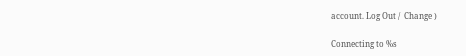account. Log Out /  Change )

Connecting to %s